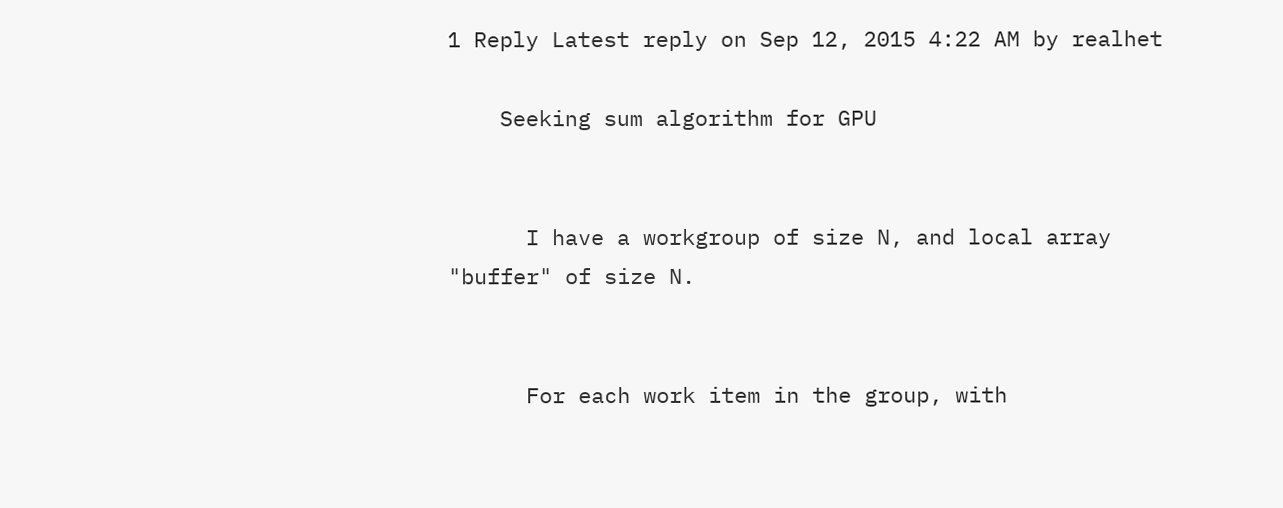1 Reply Latest reply on Sep 12, 2015 4:22 AM by realhet

    Seeking sum algorithm for GPU


      I have a workgroup of size N, and local array "buffer" of size N.


      For each work item in the group, with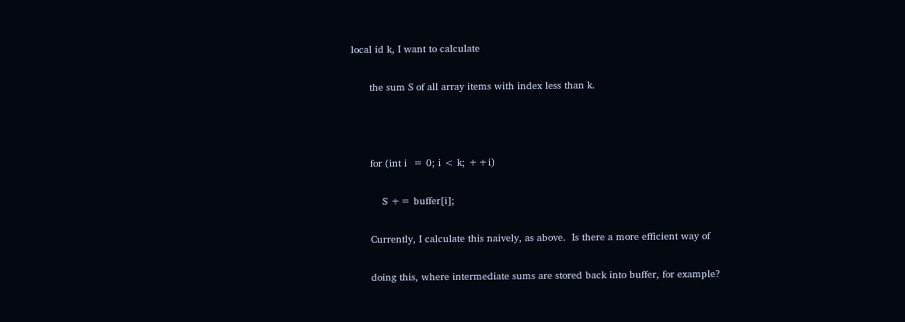local id k, I want to calculate

      the sum S of all array items with index less than k.



      for (int i  = 0; i < k; ++i)

          S += buffer[i];

      Currently, I calculate this naively, as above.  Is there a more efficient way of

      doing this, where intermediate sums are stored back into buffer, for example?